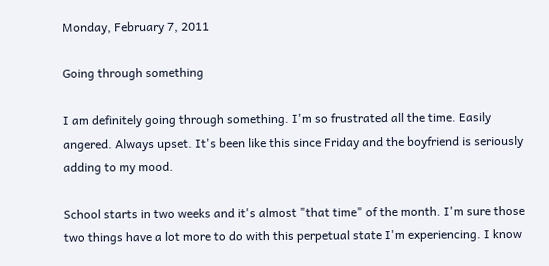Monday, February 7, 2011

Going through something

I am definitely going through something. I'm so frustrated all the time. Easily angered. Always upset. It's been like this since Friday and the boyfriend is seriously adding to my mood.

School starts in two weeks and it's almost "that time" of the month. I'm sure those two things have a lot more to do with this perpetual state I'm experiencing. I know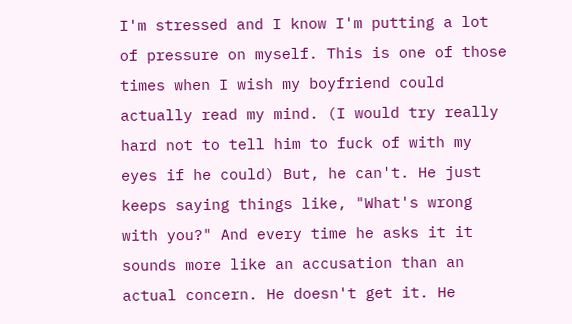I'm stressed and I know I'm putting a lot of pressure on myself. This is one of those times when I wish my boyfriend could actually read my mind. (I would try really hard not to tell him to fuck of with my eyes if he could) But, he can't. He just keeps saying things like, "What's wrong with you?" And every time he asks it it sounds more like an accusation than an actual concern. He doesn't get it. He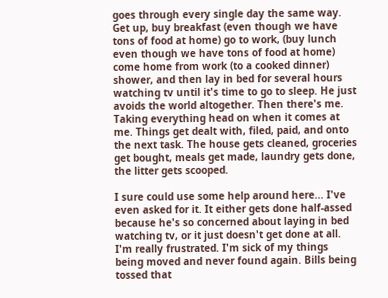goes through every single day the same way. Get up, buy breakfast (even though we have tons of food at home) go to work, (buy lunch even though we have tons of food at home) come home from work (to a cooked dinner) shower, and then lay in bed for several hours watching tv until it's time to go to sleep. He just avoids the world altogether. Then there's me. Taking everything head on when it comes at me. Things get dealt with, filed, paid, and onto the next task. The house gets cleaned, groceries get bought, meals get made, laundry gets done, the litter gets scooped.

I sure could use some help around here... I've even asked for it. It either gets done half-assed because he's so concerned about laying in bed watching tv, or it just doesn't get done at all. I'm really frustrated. I'm sick of my things being moved and never found again. Bills being tossed that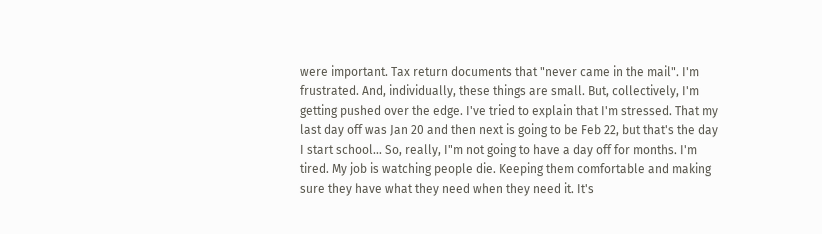were important. Tax return documents that "never came in the mail". I'm frustrated. And, individually, these things are small. But, collectively, I'm getting pushed over the edge. I've tried to explain that I'm stressed. That my last day off was Jan 20 and then next is going to be Feb 22, but that's the day I start school... So, really, I"m not going to have a day off for months. I'm tired. My job is watching people die. Keeping them comfortable and making sure they have what they need when they need it. It's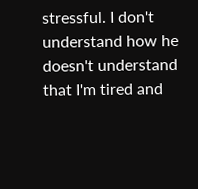stressful. I don't understand how he doesn't understand that I'm tired and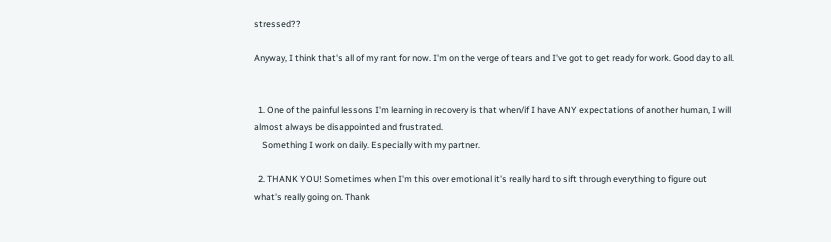stressed??

Anyway, I think that's all of my rant for now. I'm on the verge of tears and I've got to get ready for work. Good day to all.


  1. One of the painful lessons I'm learning in recovery is that when/if I have ANY expectations of another human, I will almost always be disappointed and frustrated.
    Something I work on daily. Especially with my partner.

  2. THANK YOU! Sometimes when I'm this over emotional it's really hard to sift through everything to figure out what's really going on. Thank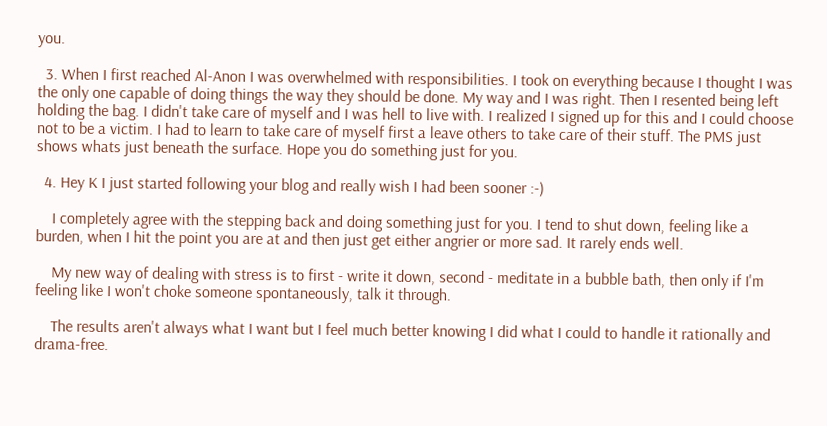you.

  3. When I first reached Al-Anon I was overwhelmed with responsibilities. I took on everything because I thought I was the only one capable of doing things the way they should be done. My way and I was right. Then I resented being left holding the bag. I didn't take care of myself and I was hell to live with. I realized I signed up for this and I could choose not to be a victim. I had to learn to take care of myself first a leave others to take care of their stuff. The PMS just shows whats just beneath the surface. Hope you do something just for you.

  4. Hey K I just started following your blog and really wish I had been sooner :-)

    I completely agree with the stepping back and doing something just for you. I tend to shut down, feeling like a burden, when I hit the point you are at and then just get either angrier or more sad. It rarely ends well.

    My new way of dealing with stress is to first - write it down, second - meditate in a bubble bath, then only if I'm feeling like I won't choke someone spontaneously, talk it through.

    The results aren't always what I want but I feel much better knowing I did what I could to handle it rationally and drama-free.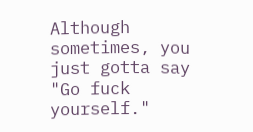Although sometimes, you just gotta say "Go fuck yourself."